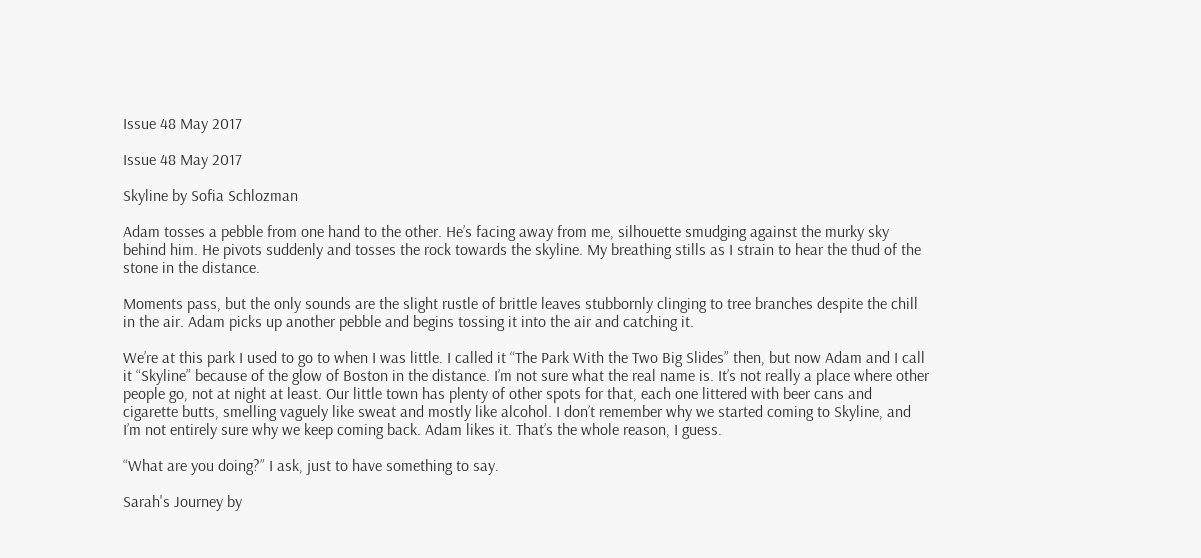Issue 48 May 2017

Issue 48 May 2017

Skyline by Sofia Schlozman

Adam tosses a pebble from one hand to the other. He’s facing away from me, silhouette smudging against the murky sky behind him. He pivots suddenly and tosses the rock towards the skyline. My breathing stills as I strain to hear the thud of the stone in the distance.

Moments pass, but the only sounds are the slight rustle of brittle leaves stubbornly clinging to tree branches despite the chill in the air. Adam picks up another pebble and begins tossing it into the air and catching it.

We’re at this park I used to go to when I was little. I called it “The Park With the Two Big Slides” then, but now Adam and I call it “Skyline” because of the glow of Boston in the distance. I’m not sure what the real name is. It’s not really a place where other people go, not at night at least. Our little town has plenty of other spots for that, each one littered with beer cans and cigarette butts, smelling vaguely like sweat and mostly like alcohol. I don’t remember why we started coming to Skyline, and I’m not entirely sure why we keep coming back. Adam likes it. That’s the whole reason, I guess.

“What are you doing?” I ask, just to have something to say.

Sarah's Journey by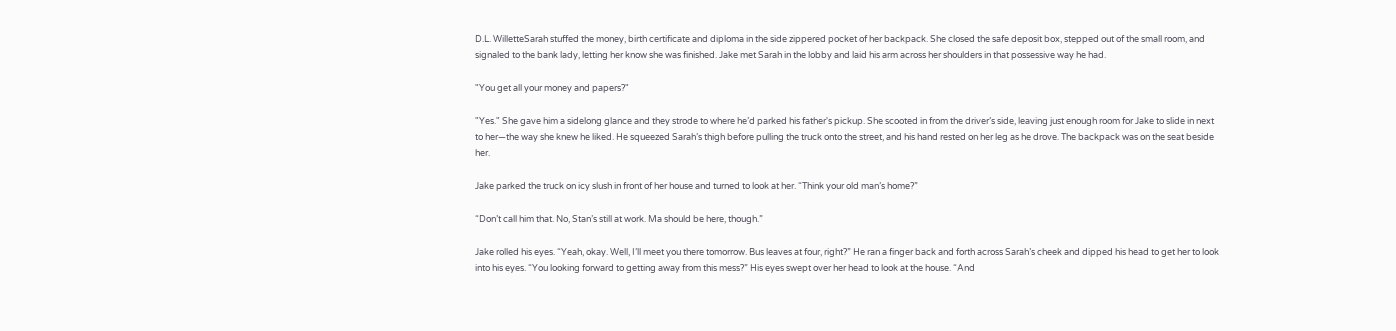D.L. WilletteSarah stuffed the money, birth certificate and diploma in the side zippered pocket of her backpack. She closed the safe deposit box, stepped out of the small room, and signaled to the bank lady, letting her know she was finished. Jake met Sarah in the lobby and laid his arm across her shoulders in that possessive way he had.

"You get all your money and papers?"

"Yes." She gave him a sidelong glance and they strode to where he’d parked his father's pickup. She scooted in from the driver’s side, leaving just enough room for Jake to slide in next to her—the way she knew he liked. He squeezed Sarah’s thigh before pulling the truck onto the street, and his hand rested on her leg as he drove. The backpack was on the seat beside her.

Jake parked the truck on icy slush in front of her house and turned to look at her. “Think your old man’s home?”

“Don’t call him that. No, Stan’s still at work. Ma should be here, though.”

Jake rolled his eyes. “Yeah, okay. Well, I’ll meet you there tomorrow. Bus leaves at four, right?” He ran a finger back and forth across Sarah’s cheek and dipped his head to get her to look into his eyes. “You looking forward to getting away from this mess?” His eyes swept over her head to look at the house. “And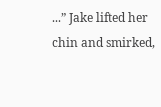...” Jake lifted her chin and smirked,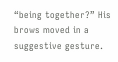“being together?” His brows moved in a suggestive gesture.